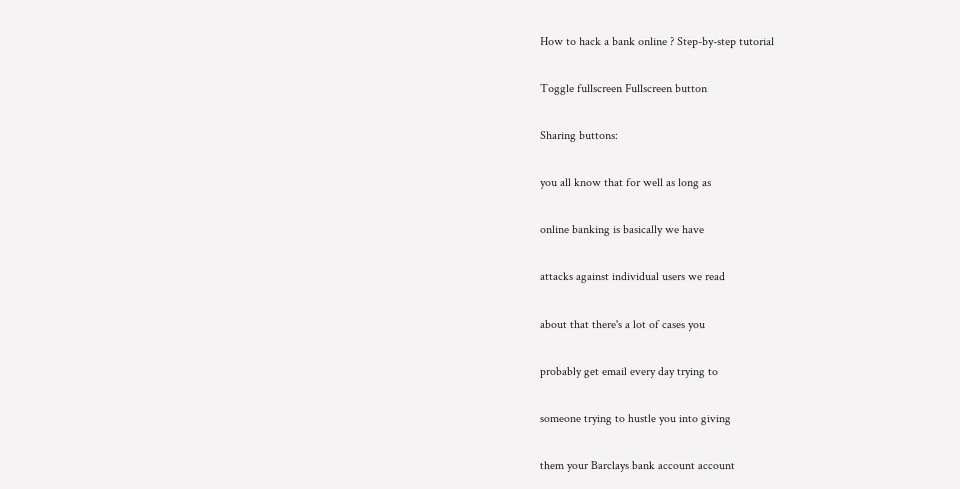How to hack a bank online ? Step-by-step tutorial

Toggle fullscreen Fullscreen button

Sharing buttons:

you all know that for well as long as

online banking is basically we have

attacks against individual users we read

about that there's a lot of cases you

probably get email every day trying to

someone trying to hustle you into giving

them your Barclays bank account account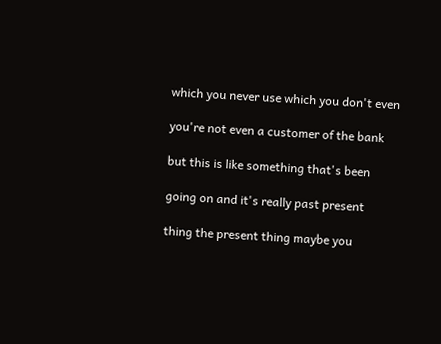which you never use which you don't even

you're not even a customer of the bank

but this is like something that's been

going on and it's really past present

thing the present thing maybe you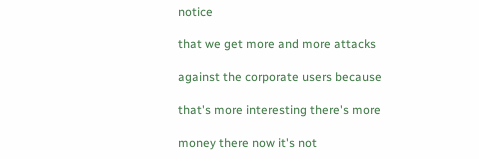notice

that we get more and more attacks

against the corporate users because

that's more interesting there's more

money there now it's not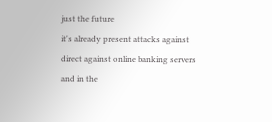just the future

it's already present attacks against

direct against online banking servers

and in the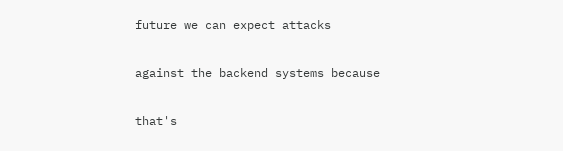future we can expect attacks

against the backend systems because

that's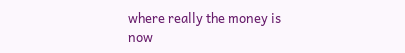where really the money is now